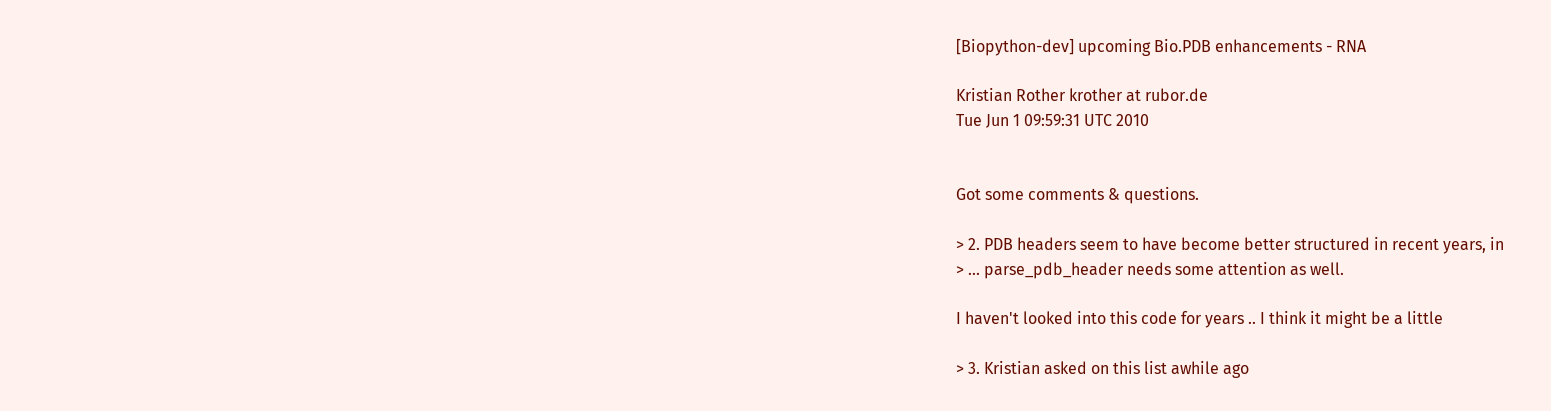[Biopython-dev] upcoming Bio.PDB enhancements - RNA

Kristian Rother krother at rubor.de
Tue Jun 1 09:59:31 UTC 2010


Got some comments & questions.

> 2. PDB headers seem to have become better structured in recent years, in
> ... parse_pdb_header needs some attention as well.

I haven't looked into this code for years .. I think it might be a little

> 3. Kristian asked on this list awhile ago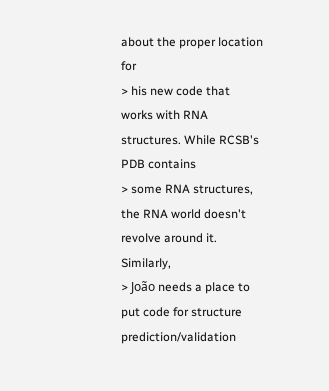about the proper location for
> his new code that works with RNA structures. While RCSB's PDB contains
> some RNA structures, the RNA world doesn't revolve around it. Similarly,
> João needs a place to put code for structure prediction/validation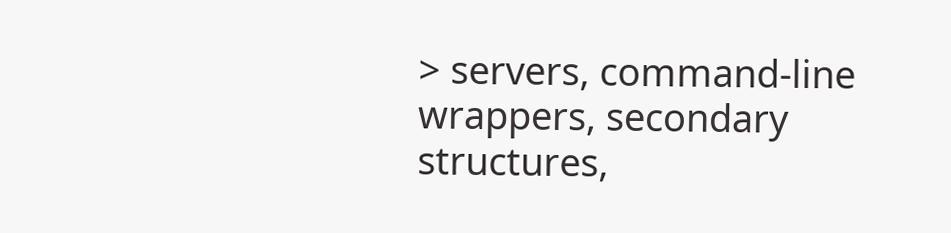> servers, command-line wrappers, secondary structures,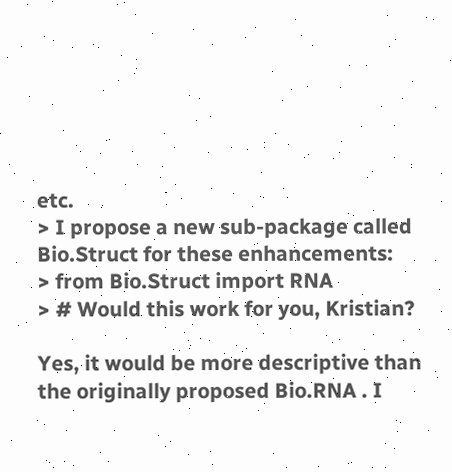etc.
> I propose a new sub-package called Bio.Struct for these enhancements:
> from Bio.Struct import RNA
> # Would this work for you, Kristian?

Yes, it would be more descriptive than the originally proposed Bio.RNA . I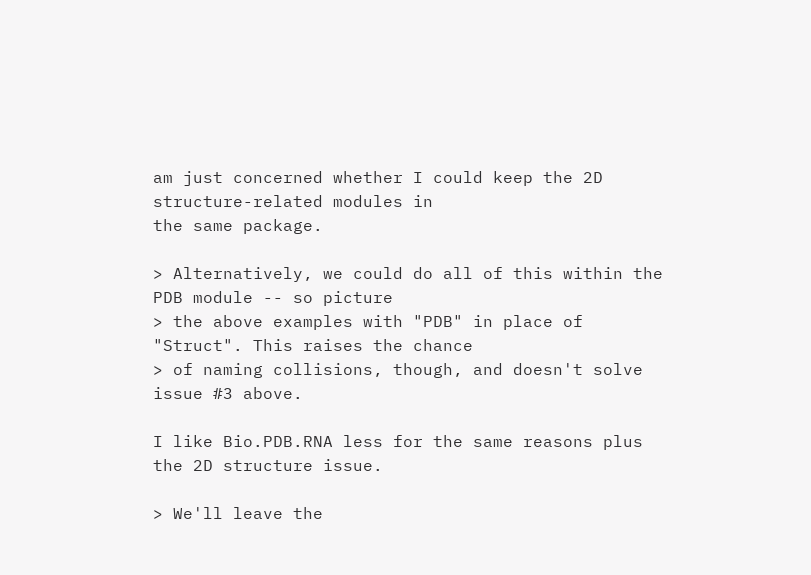am just concerned whether I could keep the 2D structure-related modules in
the same package.

> Alternatively, we could do all of this within the PDB module -- so picture
> the above examples with "PDB" in place of "Struct". This raises the chance
> of naming collisions, though, and doesn't solve issue #3 above.

I like Bio.PDB.RNA less for the same reasons plus the 2D structure issue.

> We'll leave the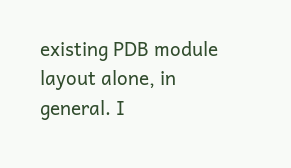existing PDB module layout alone, in general. I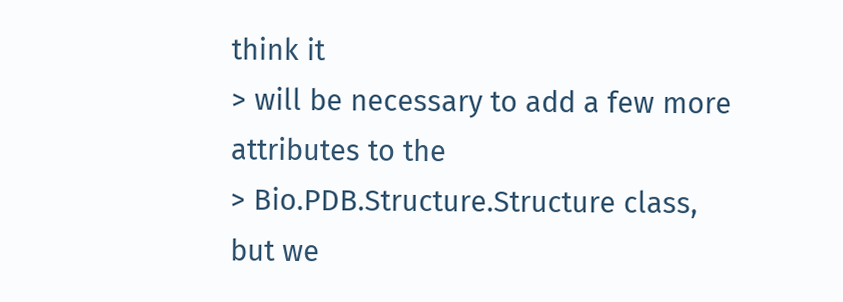think it
> will be necessary to add a few more attributes to the
> Bio.PDB.Structure.Structure class, but we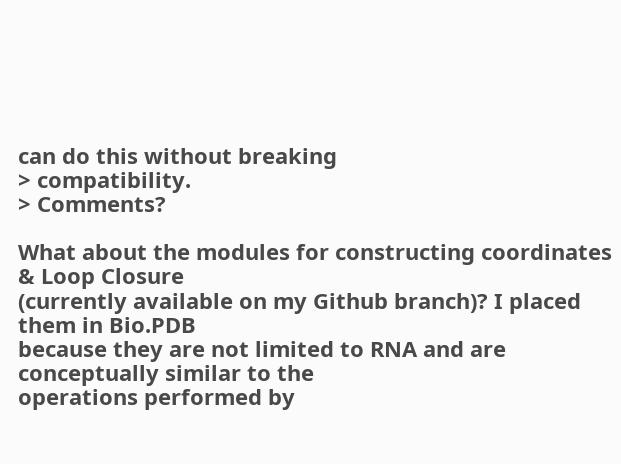can do this without breaking
> compatibility.
> Comments?

What about the modules for constructing coordinates & Loop Closure
(currently available on my Github branch)? I placed them in Bio.PDB
because they are not limited to RNA and are conceptually similar to the
operations performed by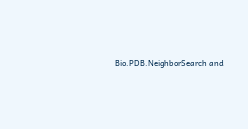Bio.PDB.NeighborSearch and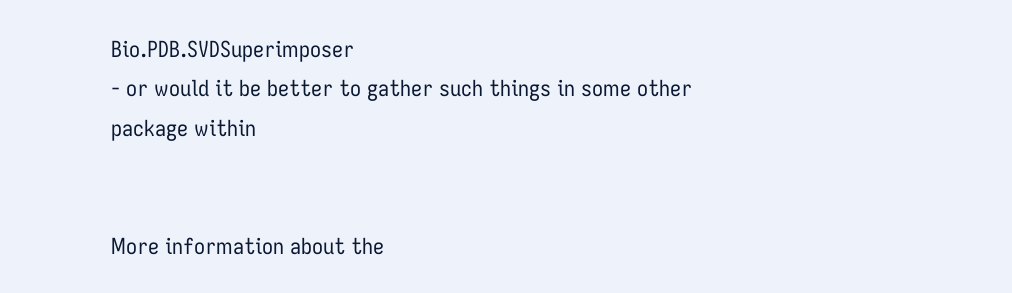Bio.PDB.SVDSuperimposer
- or would it be better to gather such things in some other package within


More information about the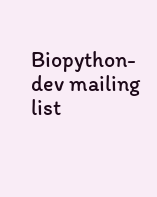Biopython-dev mailing list